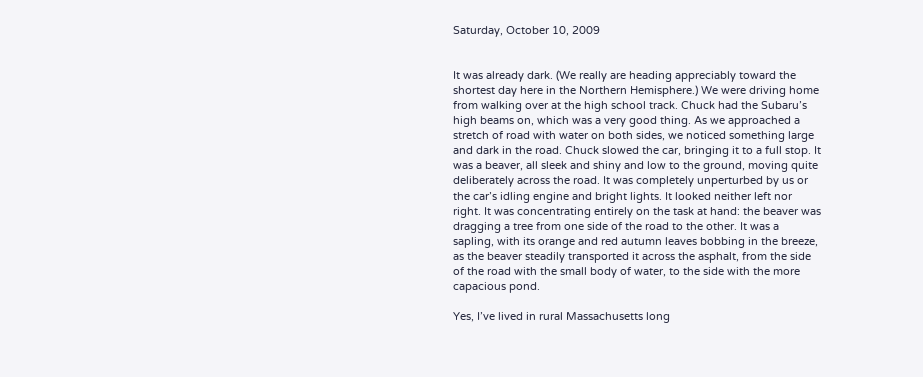Saturday, October 10, 2009


It was already dark. (We really are heading appreciably toward the shortest day here in the Northern Hemisphere.) We were driving home from walking over at the high school track. Chuck had the Subaru’s high beams on, which was a very good thing. As we approached a stretch of road with water on both sides, we noticed something large and dark in the road. Chuck slowed the car, bringing it to a full stop. It was a beaver, all sleek and shiny and low to the ground, moving quite deliberately across the road. It was completely unperturbed by us or the car’s idling engine and bright lights. It looked neither left nor right. It was concentrating entirely on the task at hand: the beaver was dragging a tree from one side of the road to the other. It was a sapling, with its orange and red autumn leaves bobbing in the breeze, as the beaver steadily transported it across the asphalt, from the side of the road with the small body of water, to the side with the more capacious pond.

Yes, I’ve lived in rural Massachusetts long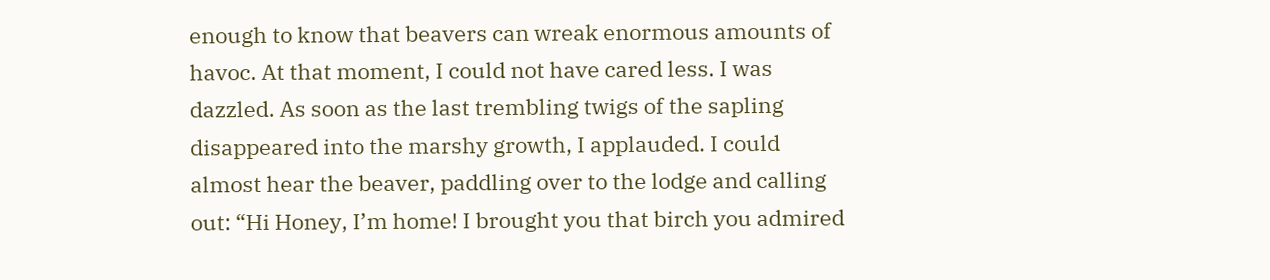enough to know that beavers can wreak enormous amounts of havoc. At that moment, I could not have cared less. I was dazzled. As soon as the last trembling twigs of the sapling disappeared into the marshy growth, I applauded. I could almost hear the beaver, paddling over to the lodge and calling out: “Hi Honey, I’m home! I brought you that birch you admired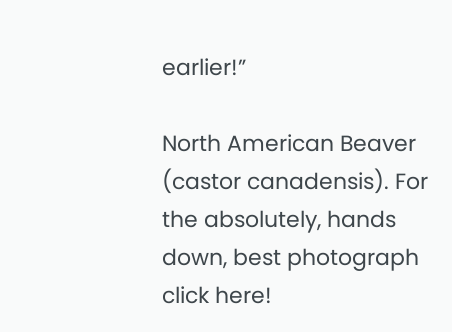earlier!”

North American Beaver (castor canadensis). For the absolutely, hands down, best photograph click here!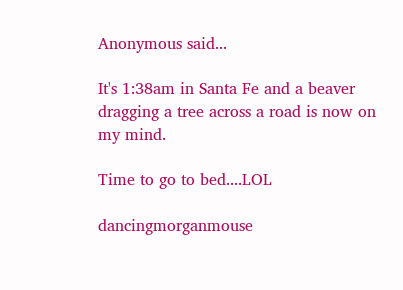Anonymous said...

It's 1:38am in Santa Fe and a beaver dragging a tree across a road is now on my mind.

Time to go to bed....LOL

dancingmorganmouse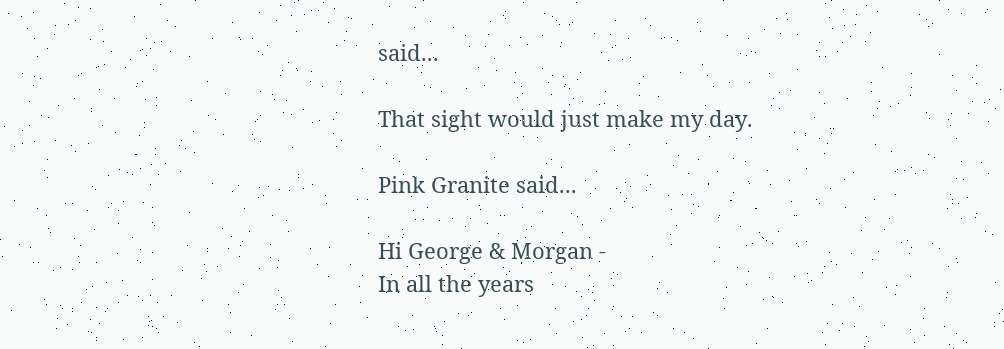said...

That sight would just make my day.

Pink Granite said...

Hi George & Morgan -
In all the years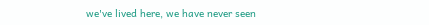we've lived here, we have never seen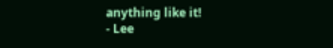anything like it!
- Lee